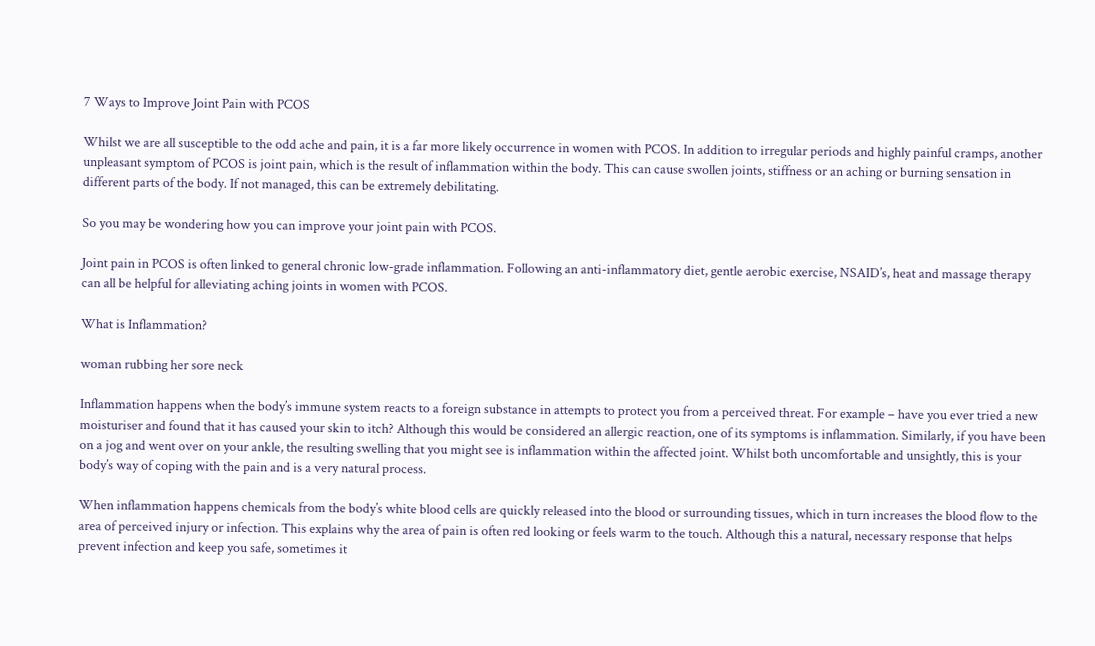7 Ways to Improve Joint Pain with PCOS

Whilst we are all susceptible to the odd ache and pain, it is a far more likely occurrence in women with PCOS. In addition to irregular periods and highly painful cramps, another unpleasant symptom of PCOS is joint pain, which is the result of inflammation within the body. This can cause swollen joints, stiffness or an aching or burning sensation in different parts of the body. If not managed, this can be extremely debilitating.

So you may be wondering how you can improve your joint pain with PCOS.

Joint pain in PCOS is often linked to general chronic low-grade inflammation. Following an anti-inflammatory diet, gentle aerobic exercise, NSAID’s, heat and massage therapy can all be helpful for alleviating aching joints in women with PCOS.

What is Inflammation?

woman rubbing her sore neck

Inflammation happens when the body’s immune system reacts to a foreign substance in attempts to protect you from a perceived threat. For example – have you ever tried a new moisturiser and found that it has caused your skin to itch? Although this would be considered an allergic reaction, one of its symptoms is inflammation. Similarly, if you have been on a jog and went over on your ankle, the resulting swelling that you might see is inflammation within the affected joint. Whilst both uncomfortable and unsightly, this is your body’s way of coping with the pain and is a very natural process.

When inflammation happens chemicals from the body’s white blood cells are quickly released into the blood or surrounding tissues, which in turn increases the blood flow to the area of perceived injury or infection. This explains why the area of pain is often red looking or feels warm to the touch. Although this a natural, necessary response that helps prevent infection and keep you safe, sometimes it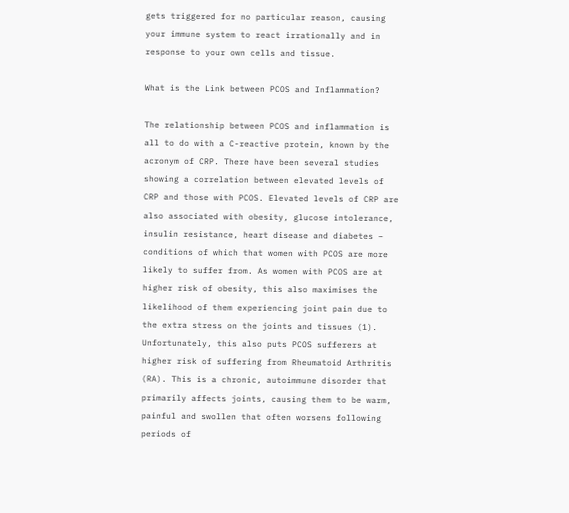gets triggered for no particular reason, causing your immune system to react irrationally and in response to your own cells and tissue.

What is the Link between PCOS and Inflammation?

The relationship between PCOS and inflammation is all to do with a C-reactive protein, known by the acronym of CRP. There have been several studies showing a correlation between elevated levels of CRP and those with PCOS. Elevated levels of CRP are also associated with obesity, glucose intolerance, insulin resistance, heart disease and diabetes – conditions of which that women with PCOS are more likely to suffer from. As women with PCOS are at higher risk of obesity, this also maximises the likelihood of them experiencing joint pain due to the extra stress on the joints and tissues (1).
Unfortunately, this also puts PCOS sufferers at higher risk of suffering from Rheumatoid Arthritis (RA). This is a chronic, autoimmune disorder that primarily affects joints, causing them to be warm, painful and swollen that often worsens following periods of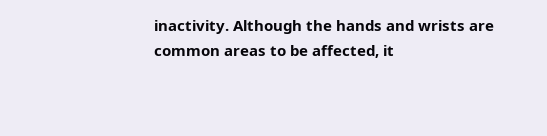inactivity. Although the hands and wrists are common areas to be affected, it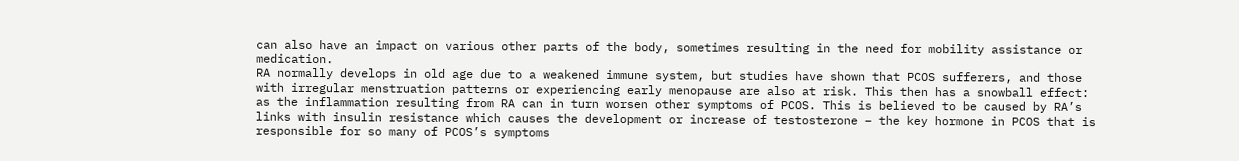can also have an impact on various other parts of the body, sometimes resulting in the need for mobility assistance or medication.
RA normally develops in old age due to a weakened immune system, but studies have shown that PCOS sufferers, and those with irregular menstruation patterns or experiencing early menopause are also at risk. This then has a snowball effect: as the inflammation resulting from RA can in turn worsen other symptoms of PCOS. This is believed to be caused by RA’s links with insulin resistance which causes the development or increase of testosterone – the key hormone in PCOS that is responsible for so many of PCOS’s symptoms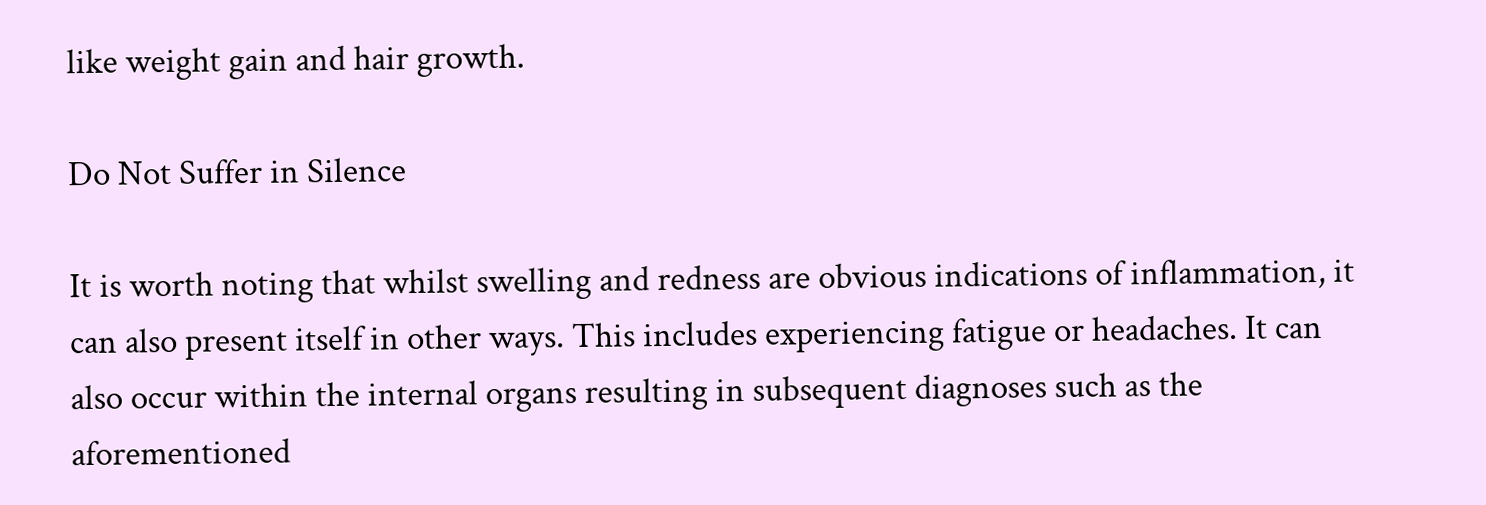like weight gain and hair growth.

Do Not Suffer in Silence

It is worth noting that whilst swelling and redness are obvious indications of inflammation, it can also present itself in other ways. This includes experiencing fatigue or headaches. It can also occur within the internal organs resulting in subsequent diagnoses such as the aforementioned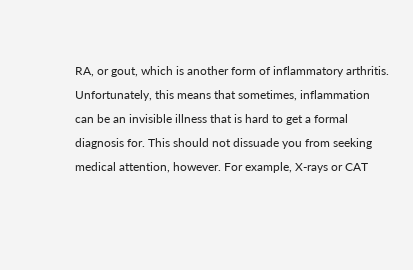RA, or gout, which is another form of inflammatory arthritis. Unfortunately, this means that sometimes, inflammation can be an invisible illness that is hard to get a formal diagnosis for. This should not dissuade you from seeking medical attention, however. For example, X-rays or CAT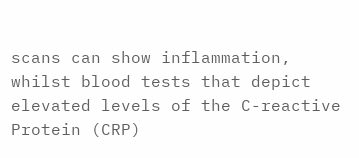scans can show inflammation, whilst blood tests that depict elevated levels of the C-reactive Protein (CRP)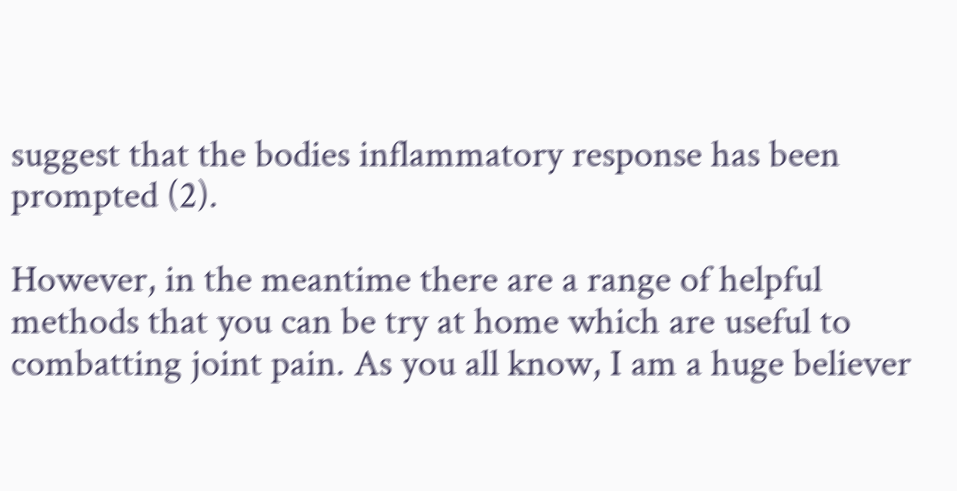suggest that the bodies inflammatory response has been prompted (2).

However, in the meantime there are a range of helpful methods that you can be try at home which are useful to combatting joint pain. As you all know, I am a huge believer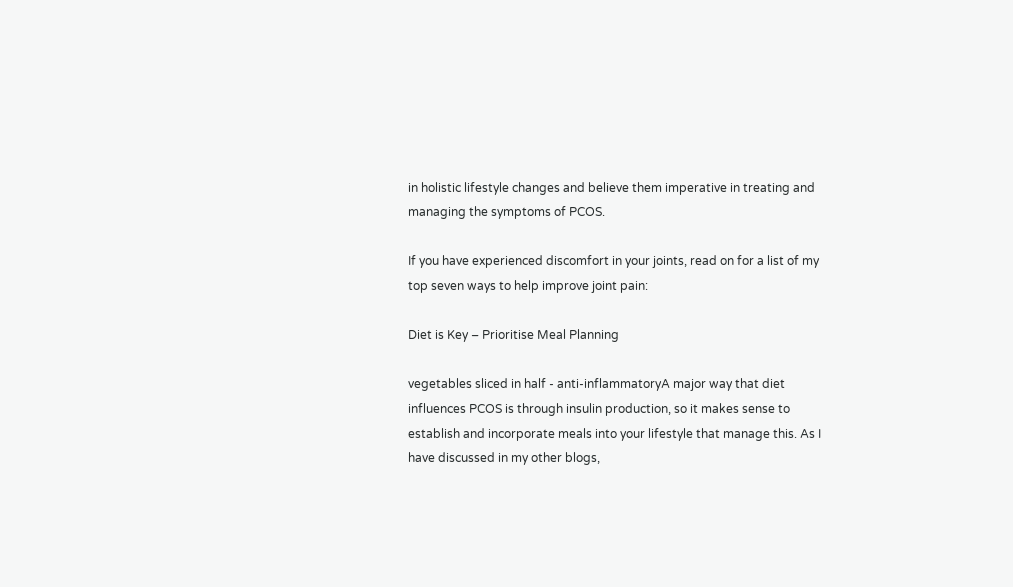in holistic lifestyle changes and believe them imperative in treating and managing the symptoms of PCOS.

If you have experienced discomfort in your joints, read on for a list of my top seven ways to help improve joint pain:

Diet is Key – Prioritise Meal Planning

vegetables sliced in half - anti-inflammatoryA major way that diet influences PCOS is through insulin production, so it makes sense to establish and incorporate meals into your lifestyle that manage this. As I have discussed in my other blogs,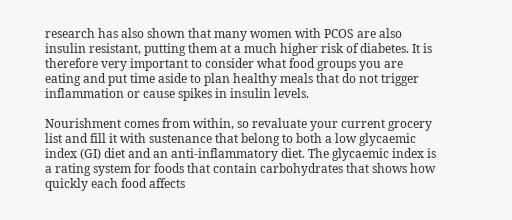research has also shown that many women with PCOS are also insulin resistant, putting them at a much higher risk of diabetes. It is therefore very important to consider what food groups you are eating and put time aside to plan healthy meals that do not trigger inflammation or cause spikes in insulin levels.

Nourishment comes from within, so revaluate your current grocery list and fill it with sustenance that belong to both a low glycaemic index (GI) diet and an anti-inflammatory diet. The glycaemic index is a rating system for foods that contain carbohydrates that shows how quickly each food affects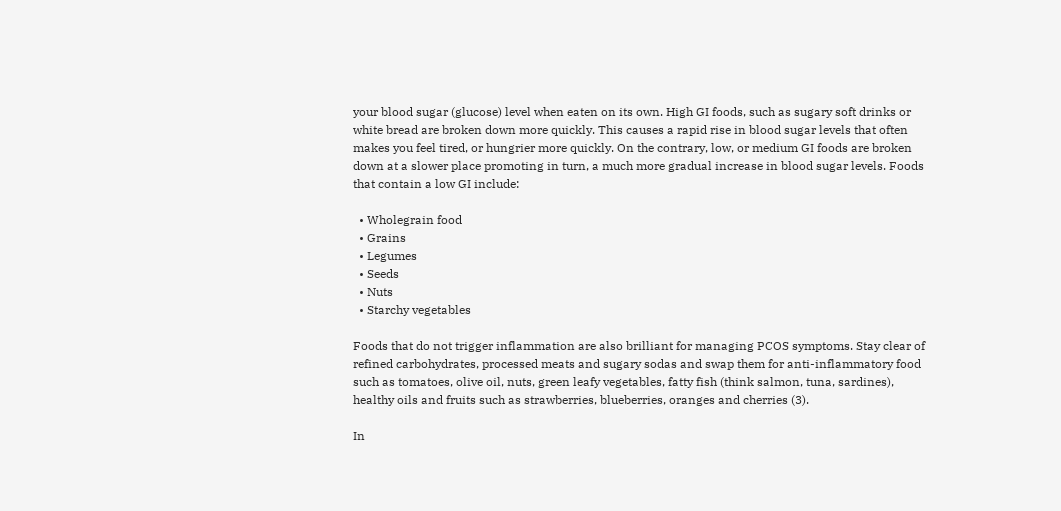your blood sugar (glucose) level when eaten on its own. High GI foods, such as sugary soft drinks or white bread are broken down more quickly. This causes a rapid rise in blood sugar levels that often makes you feel tired, or hungrier more quickly. On the contrary, low, or medium GI foods are broken down at a slower place promoting in turn, a much more gradual increase in blood sugar levels. Foods that contain a low GI include:

  • Wholegrain food
  • Grains
  • Legumes
  • Seeds
  • Nuts
  • Starchy vegetables

Foods that do not trigger inflammation are also brilliant for managing PCOS symptoms. Stay clear of refined carbohydrates, processed meats and sugary sodas and swap them for anti-inflammatory food such as tomatoes, olive oil, nuts, green leafy vegetables, fatty fish (think salmon, tuna, sardines), healthy oils and fruits such as strawberries, blueberries, oranges and cherries (3).

In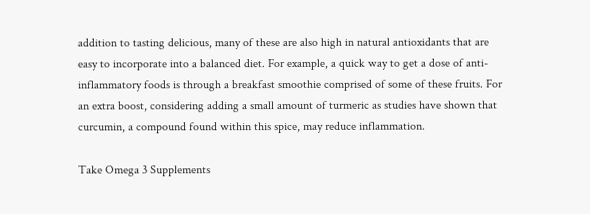addition to tasting delicious, many of these are also high in natural antioxidants that are easy to incorporate into a balanced diet. For example, a quick way to get a dose of anti-inflammatory foods is through a breakfast smoothie comprised of some of these fruits. For an extra boost, considering adding a small amount of turmeric as studies have shown that curcumin, a compound found within this spice, may reduce inflammation.

Take Omega 3 Supplements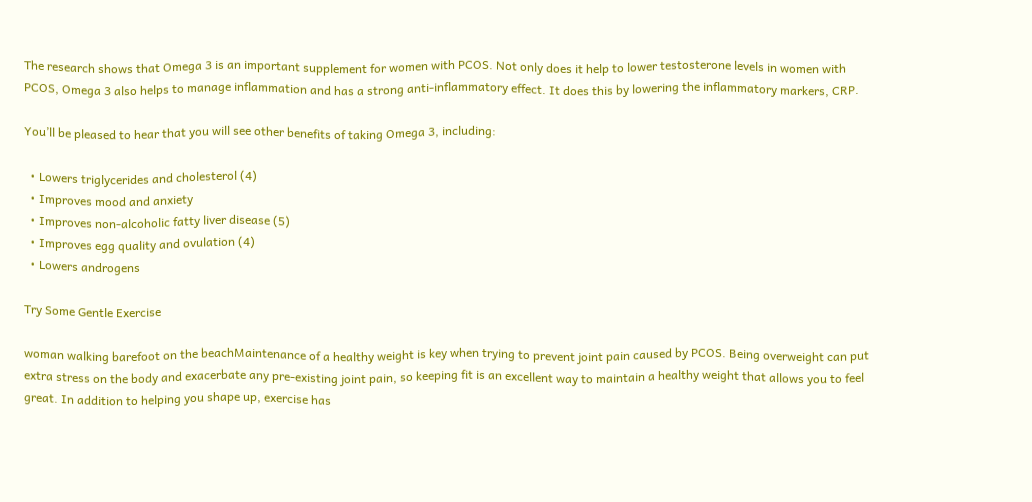The research shows that Omega 3 is an important supplement for women with PCOS. Not only does it help to lower testosterone levels in women with PCOS, Omega 3 also helps to manage inflammation and has a strong anti-inflammatory effect. It does this by lowering the inflammatory markers, CRP.

You’ll be pleased to hear that you will see other benefits of taking Omega 3, including:

  • Lowers triglycerides and cholesterol (4)
  • Improves mood and anxiety
  • Improves non-alcoholic fatty liver disease (5)
  • Improves egg quality and ovulation (4)
  • Lowers androgens

Try Some Gentle Exercise

woman walking barefoot on the beachMaintenance of a healthy weight is key when trying to prevent joint pain caused by PCOS. Being overweight can put extra stress on the body and exacerbate any pre-existing joint pain, so keeping fit is an excellent way to maintain a healthy weight that allows you to feel great. In addition to helping you shape up, exercise has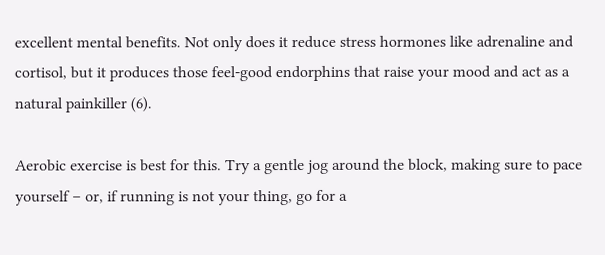excellent mental benefits. Not only does it reduce stress hormones like adrenaline and cortisol, but it produces those feel-good endorphins that raise your mood and act as a natural painkiller (6).

Aerobic exercise is best for this. Try a gentle jog around the block, making sure to pace yourself – or, if running is not your thing, go for a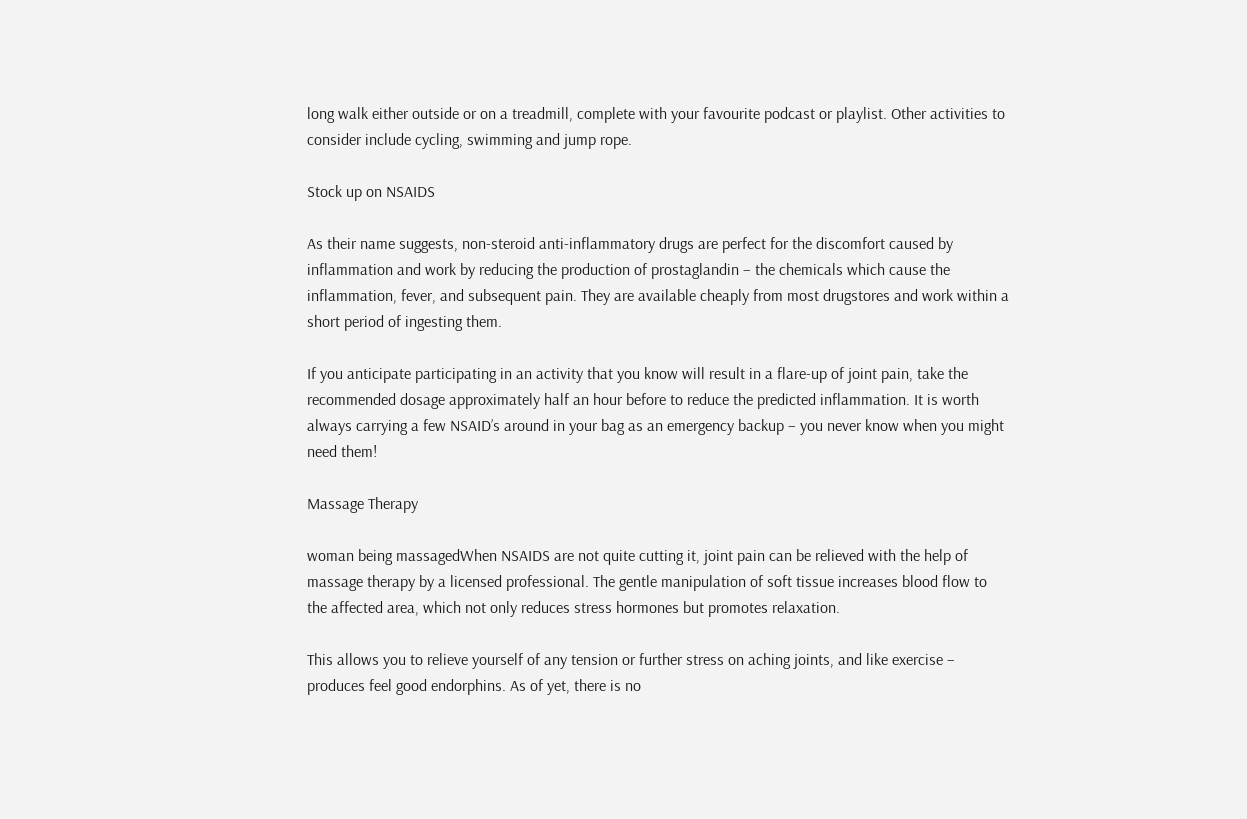long walk either outside or on a treadmill, complete with your favourite podcast or playlist. Other activities to consider include cycling, swimming and jump rope.

Stock up on NSAIDS

As their name suggests, non-steroid anti-inflammatory drugs are perfect for the discomfort caused by inflammation and work by reducing the production of prostaglandin – the chemicals which cause the inflammation, fever, and subsequent pain. They are available cheaply from most drugstores and work within a short period of ingesting them.

If you anticipate participating in an activity that you know will result in a flare-up of joint pain, take the recommended dosage approximately half an hour before to reduce the predicted inflammation. It is worth always carrying a few NSAID’s around in your bag as an emergency backup – you never know when you might need them!

Massage Therapy

woman being massagedWhen NSAIDS are not quite cutting it, joint pain can be relieved with the help of massage therapy by a licensed professional. The gentle manipulation of soft tissue increases blood flow to the affected area, which not only reduces stress hormones but promotes relaxation.

This allows you to relieve yourself of any tension or further stress on aching joints, and like exercise – produces feel good endorphins. As of yet, there is no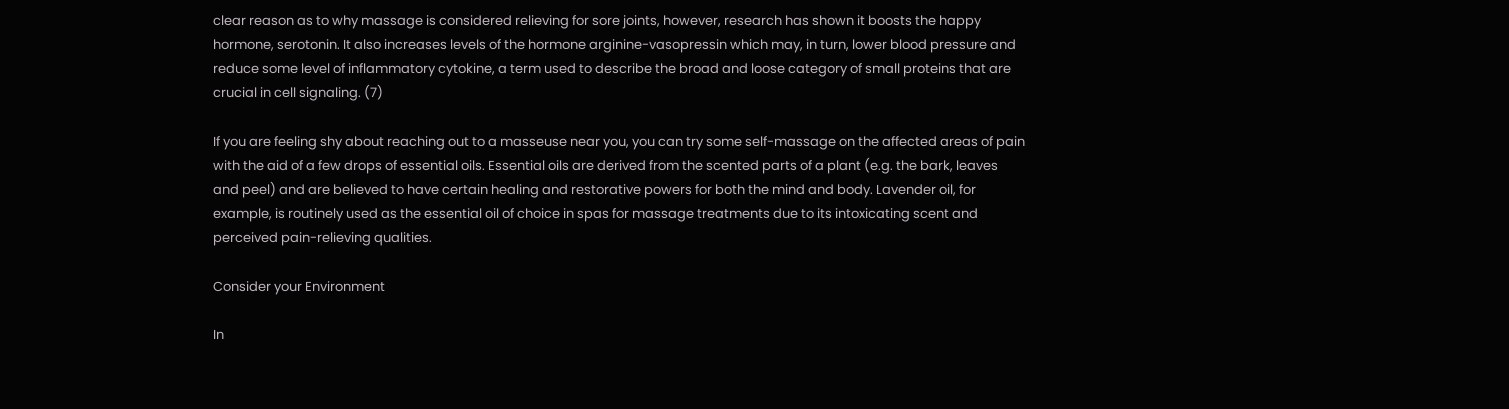clear reason as to why massage is considered relieving for sore joints, however, research has shown it boosts the happy hormone, serotonin. It also increases levels of the hormone arginine-vasopressin which may, in turn, lower blood pressure and reduce some level of inflammatory cytokine, a term used to describe the broad and loose category of small proteins that are crucial in cell signaling. (7)

If you are feeling shy about reaching out to a masseuse near you, you can try some self-massage on the affected areas of pain with the aid of a few drops of essential oils. Essential oils are derived from the scented parts of a plant (e.g. the bark, leaves and peel) and are believed to have certain healing and restorative powers for both the mind and body. Lavender oil, for example, is routinely used as the essential oil of choice in spas for massage treatments due to its intoxicating scent and perceived pain-relieving qualities.

Consider your Environment

In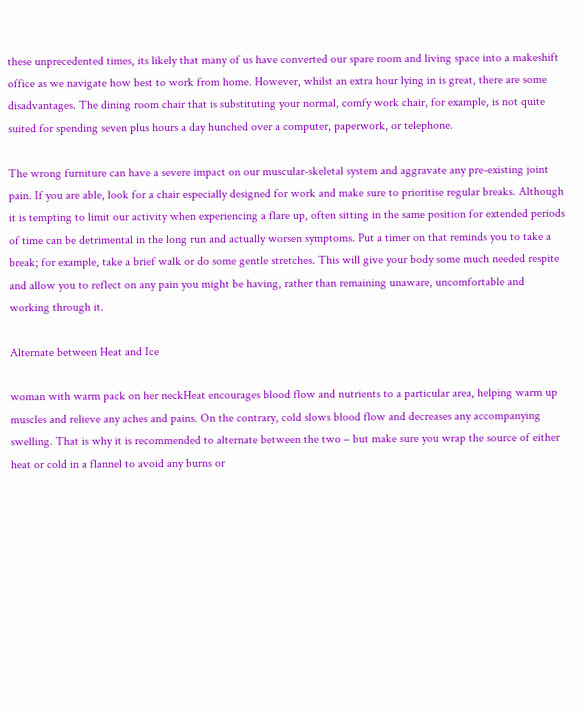these unprecedented times, its likely that many of us have converted our spare room and living space into a makeshift office as we navigate how best to work from home. However, whilst an extra hour lying in is great, there are some disadvantages. The dining room chair that is substituting your normal, comfy work chair, for example, is not quite suited for spending seven plus hours a day hunched over a computer, paperwork, or telephone.

The wrong furniture can have a severe impact on our muscular-skeletal system and aggravate any pre-existing joint pain. If you are able, look for a chair especially designed for work and make sure to prioritise regular breaks. Although it is tempting to limit our activity when experiencing a flare up, often sitting in the same position for extended periods of time can be detrimental in the long run and actually worsen symptoms. Put a timer on that reminds you to take a break; for example, take a brief walk or do some gentle stretches. This will give your body some much needed respite and allow you to reflect on any pain you might be having, rather than remaining unaware, uncomfortable and working through it.

Alternate between Heat and Ice

woman with warm pack on her neckHeat encourages blood flow and nutrients to a particular area, helping warm up muscles and relieve any aches and pains. On the contrary, cold slows blood flow and decreases any accompanying swelling. That is why it is recommended to alternate between the two – but make sure you wrap the source of either heat or cold in a flannel to avoid any burns or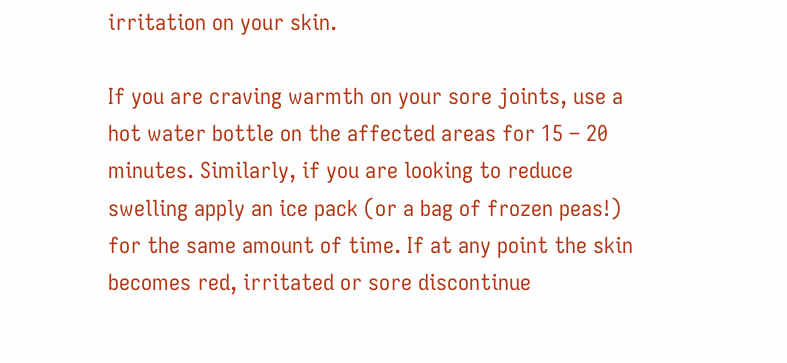irritation on your skin.

If you are craving warmth on your sore joints, use a hot water bottle on the affected areas for 15 – 20 minutes. Similarly, if you are looking to reduce swelling apply an ice pack (or a bag of frozen peas!) for the same amount of time. If at any point the skin becomes red, irritated or sore discontinue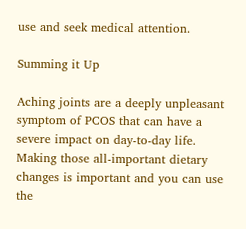use and seek medical attention.

Summing it Up

Aching joints are a deeply unpleasant symptom of PCOS that can have a severe impact on day-to-day life. Making those all-important dietary changes is important and you can use the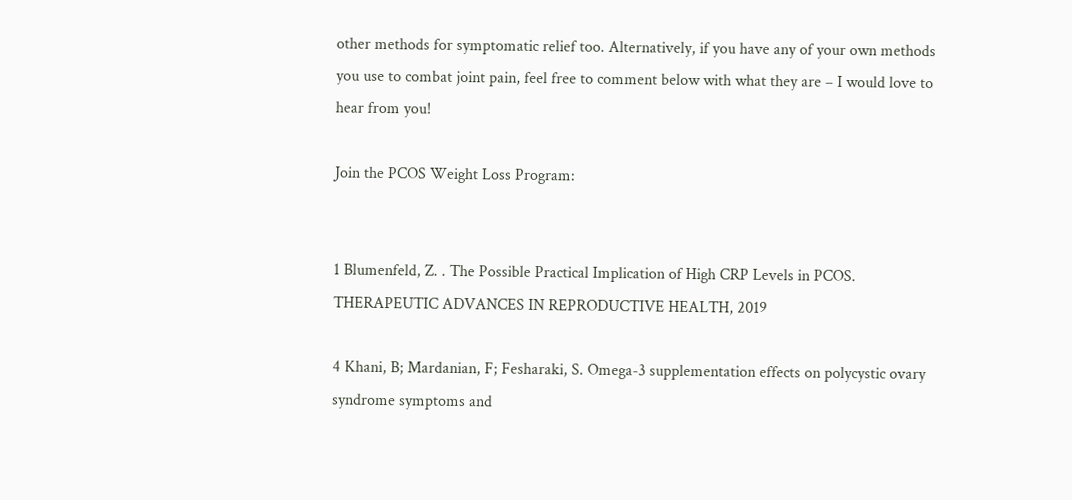other methods for symptomatic relief too. Alternatively, if you have any of your own methods you use to combat joint pain, feel free to comment below with what they are – I would love to hear from you!

Join the PCOS Weight Loss Program:


1 Blumenfeld, Z. . The Possible Practical Implication of High CRP Levels in PCOS. THERAPEUTIC ADVANCES IN REPRODUCTIVE HEALTH, 2019

4 Khani, B; Mardanian, F; Fesharaki, S. Omega-3 supplementation effects on polycystic ovary syndrome symptoms and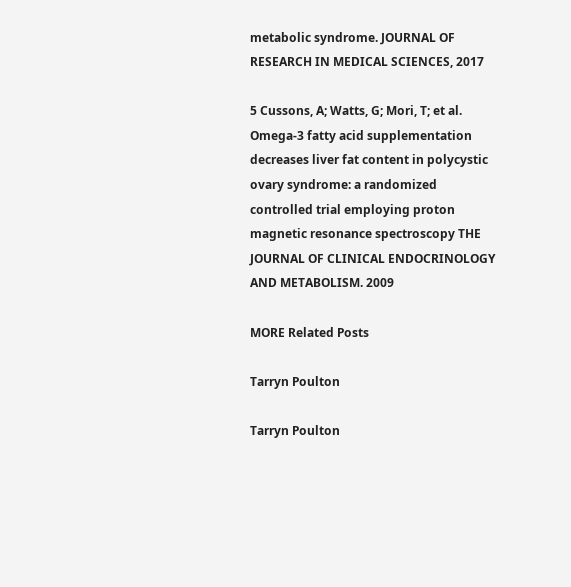metabolic syndrome. JOURNAL OF RESEARCH IN MEDICAL SCIENCES, 2017

5 Cussons, A; Watts, G; Mori, T; et al.  Omega-3 fatty acid supplementation decreases liver fat content in polycystic ovary syndrome: a randomized controlled trial employing proton magnetic resonance spectroscopy THE JOURNAL OF CLINICAL ENDOCRINOLOGY AND METABOLISM. 2009

MORE Related Posts

Tarryn Poulton

Tarryn Poulton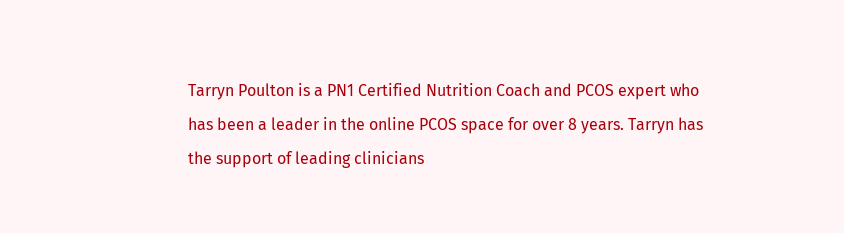Tarryn Poulton is a PN1 Certified Nutrition Coach and PCOS expert who has been a leader in the online PCOS space for over 8 years. Tarryn has the support of leading clinicians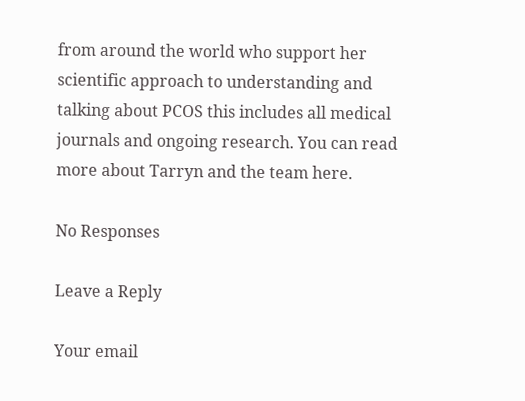from around the world who support her scientific approach to understanding and talking about PCOS this includes all medical journals and ongoing research. You can read more about Tarryn and the team here.

No Responses

Leave a Reply

Your email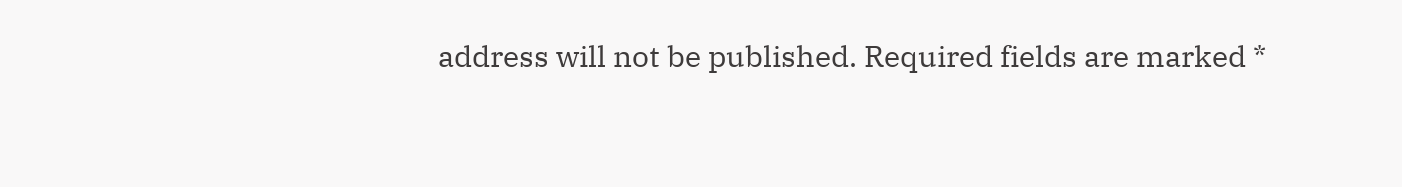address will not be published. Required fields are marked *